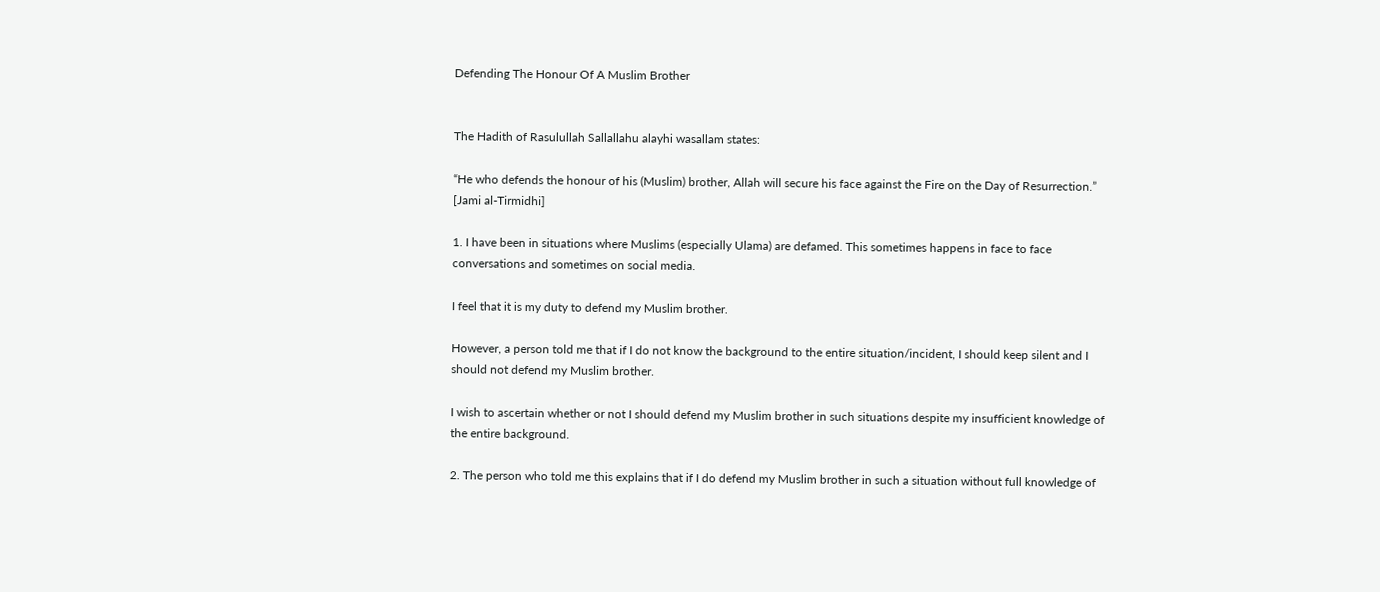Defending The Honour Of A Muslim Brother


The Hadith of Rasulullah Sallallahu alayhi wasallam states:

“He who defends the honour of his (Muslim) brother, Allah will secure his face against the Fire on the Day of Resurrection.” [Jami al-Tirmidhi]

1. I have been in situations where Muslims (especially Ulama) are defamed. This sometimes happens in face to face conversations and sometimes on social media.

I feel that it is my duty to defend my Muslim brother.

However, a person told me that if I do not know the background to the entire situation/incident, I should keep silent and I should not defend my Muslim brother.

I wish to ascertain whether or not I should defend my Muslim brother in such situations despite my insufficient knowledge of the entire background.

2. The person who told me this explains that if I do defend my Muslim brother in such a situation without full knowledge of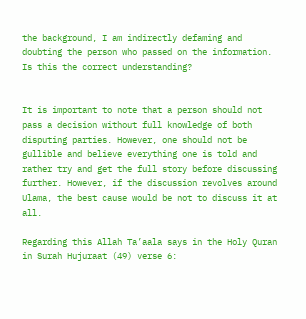the background, I am indirectly defaming and doubting the person who passed on the information. Is this the correct understanding?


It is important to note that a person should not pass a decision without full knowledge of both disputing parties. However, one should not be gullible and believe everything one is told and rather try and get the full story before discussing further. However, if the discussion revolves around Ulama, the best cause would be not to discuss it at all.

Regarding this Allah Ta’aala says in the Holy Quran in Surah Hujuraat (49) verse 6: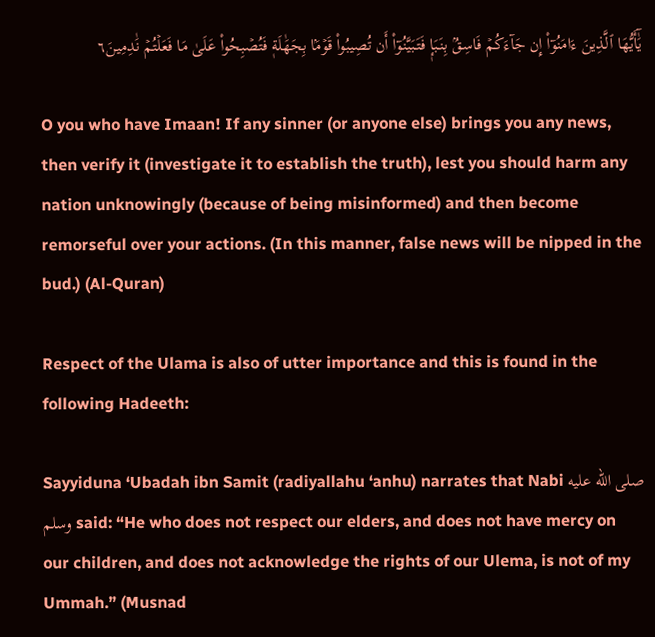يَٰٓأَيُّهَا ٱلَّذِينَ ءَامَنُوٓاْ إِن جَآءَكُمۡ فَاسِقُۢ بِنَبَإٖ فَتَبَيَّنُوٓاْ أَن تُصِيبُواْ قَوۡمَۢا بِجَهَٰلَةٖ فَتُصۡبِحُواْ عَلَىٰ مَا فَعَلۡتُمۡ نَٰدِمِينَ٦

O you who have Imaan! If any sinner (or anyone else) brings you any news, then verify it (investigate it to establish the truth), lest you should harm any nation unknowingly (because of being misinformed) and then become remorseful over your actions. (In this manner, false news will be nipped in the bud.) (Al-Quran)

Respect of the Ulama is also of utter importance and this is found in the following Hadeeth:

Sayyiduna ‘Ubadah ibn Samit (radiyallahu ‘anhu) narrates that Nabi صلى الله عليه وسلم said: “He who does not respect our elders, and does not have mercy on our children, and does not acknowledge the rights of our Ulema, is not of my Ummah.” (Musnad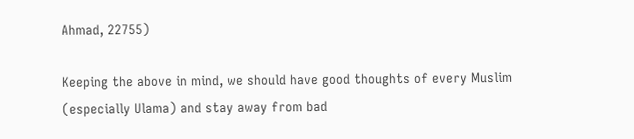Ahmad, 22755)

Keeping the above in mind, we should have good thoughts of every Muslim (especially Ulama) and stay away from bad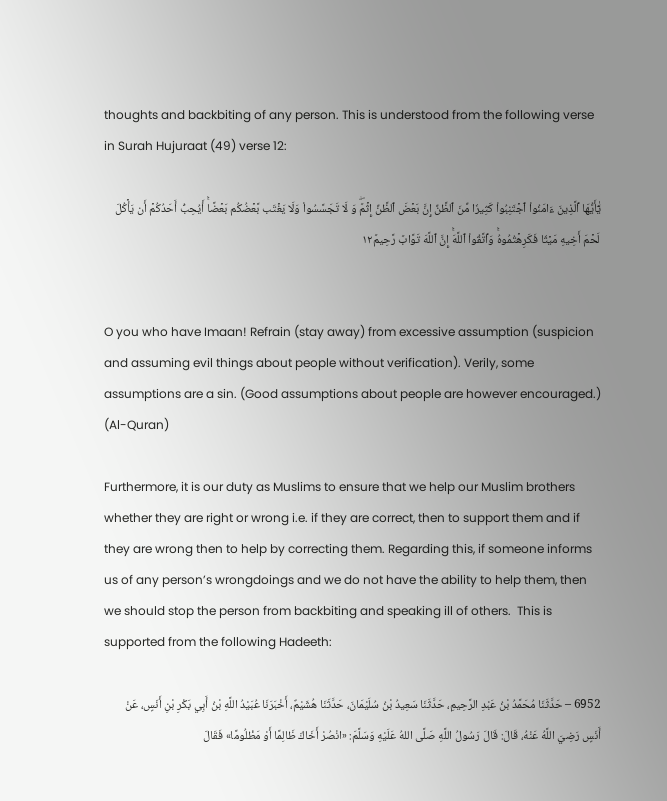thoughts and backbiting of any person. This is understood from the following verse in Surah Hujuraat (49) verse 12:

يَٰٓأَيُّهَا ٱلَّذِينَ ءَامَنُواْ ٱجۡتَنِبُواْ كَثِيرٗا مِّنَ ٱلظَّنِّ إِنَّ بَعۡضَ ٱلظَّنِّ إِثۡمٞۖ وَ لَا تَجَسَّسُواْ وَلَا يَغۡتَب بَّعۡضُكُم بَعۡضًاۚ أَيُحِبُّ أَحَدُكُمۡ أَن يَأۡكُلَ لَحۡمَ أَخِيهِ مَيۡتٗا فَكَرِهۡتُمُوهُۚ وَٱتَّقُواْ ٱللَّهَۚ إِنَّ ٱللَّهَ تَوَّابٞ رَّحِيمٞ١٢


O you who have Imaan! Refrain (stay away) from excessive assumption (suspicion and assuming evil things about people without verification). Verily, some assumptions are a sin. (Good assumptions about people are however encouraged.) (Al-Quran)

Furthermore, it is our duty as Muslims to ensure that we help our Muslim brothers whether they are right or wrong i.e. if they are correct, then to support them and if they are wrong then to help by correcting them. Regarding this, if someone informs us of any person’s wrongdoings and we do not have the ability to help them, then we should stop the person from backbiting and speaking ill of others.  This is supported from the following Hadeeth:

6952 – حَدَّثَنَا مُحَمَّدُ بْنُ عَبْدِ الرَّحِيمِ، حَدَّثَنَا سَعِيدُ بْنُ سُلَيْمَانَ، حَدَّثَنَا هُشَيْمٌ، أَخْبَرَنَا عُبَيْدُ اللَّهِ بْنُ أَبِي بَكْرِ بْنِ أَنَسٍ، عَنْ أَنَسٍ رَضِيَ اللَّهُ عَنْهُ، قَالَ: قَالَ رَسُولُ اللَّهِ صَلَّى اللهُ عَلَيْهِ وَسَلَّمَ: «انْصُرْ أَخَاكَ ظَالِمًا أَوْ مَظْلُومًا» فَقَالَ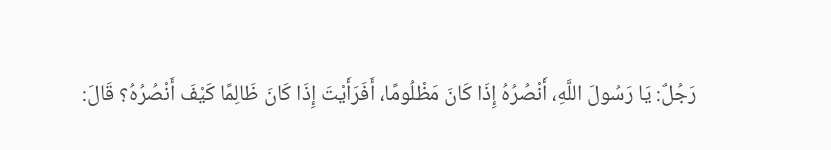رَجُلٌ: يَا رَسُولَ اللَّهِ، أَنْصُرُهُ إِذَا كَانَ مَظْلُومًا، أَفَرَأَيْتَ إِذَا كَانَ ظَالِمًا كَيْفَ أَنْصُرُهُ؟ قَالَ: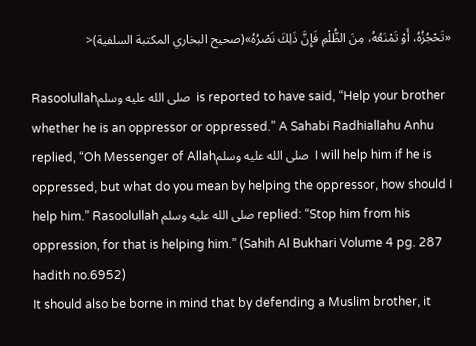«تَحْجُزُهُ، أَوْ تَمْنَعُهُ، مِنَ الظُّلْمِ فَإِنَّ ذَلِكَ نَصْرُهُ»(صحيح البخاري المكتبة السلفية)<

Rasoolullahصلى الله عليه وسلم  is reported to have said, “Help your brother whether he is an oppressor or oppressed.” A Sahabi Radhiallahu Anhu replied, “Oh Messenger of Allahصلى الله عليه وسلم  I will help him if he is oppressed, but what do you mean by helping the oppressor, how should I help him.” Rasoolullah صلى الله عليه وسلم replied: “Stop him from his oppression, for that is helping him.” (Sahih Al Bukhari Volume 4 pg. 287 hadith no.6952)
It should also be borne in mind that by defending a Muslim brother, it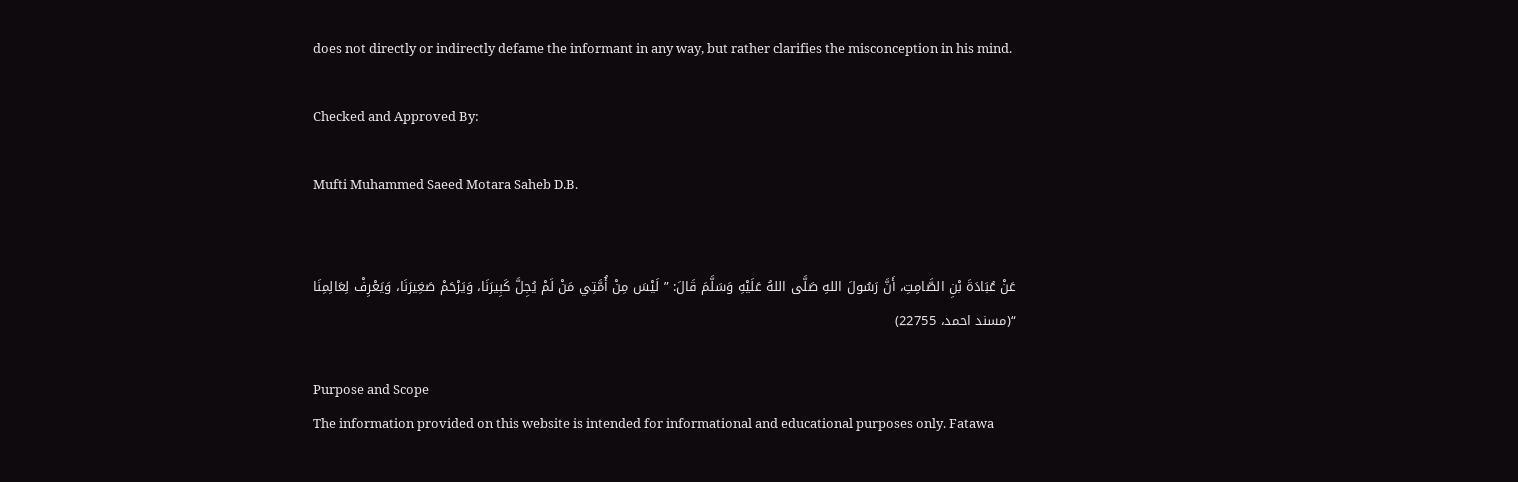does not directly or indirectly defame the informant in any way, but rather clarifies the misconception in his mind.

Checked and Approved By:

Mufti Muhammed Saeed Motara Saheb D.B.


عَنْ عُبَادَةَ بْنِ الصَّامِتِ، أَنَّ رَسُولَ اللهِ صَلَّى اللهُ عَلَيْهِ وَسَلَّمَ قَالَ: ” لَيْسَ مِنْ أُمَّتِي مَنْ لَمْ يُجِلَّ كَبِيرَنَا، وَيَرْحَمْ صَغِيرَنَا، وَيَعْرِفْ لِعَالِمِنَا “(مسند احمد، 22755)

Purpose and Scope
The information provided on this website is intended for informational and educational purposes only. Fatawa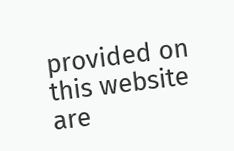provided on this website are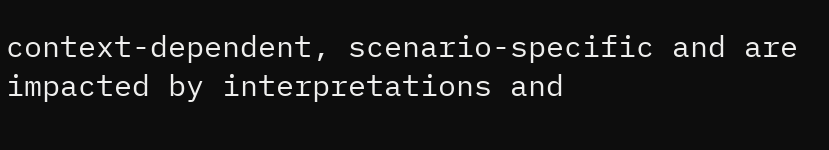context-dependent, scenario-specific and are impacted by interpretations and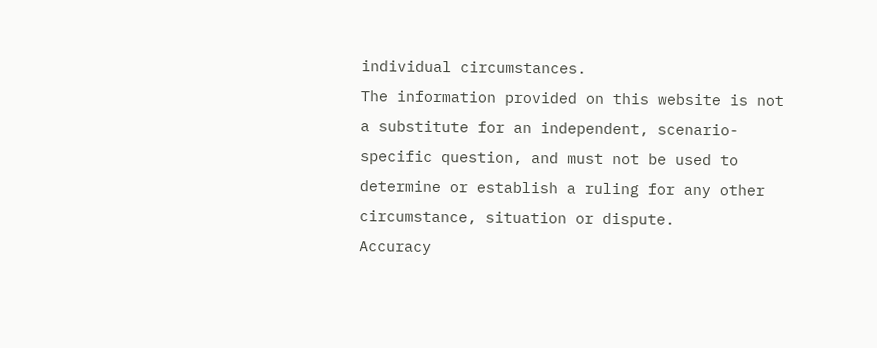individual circumstances.
The information provided on this website is not a substitute for an independent, scenario-specific question, and must not be used to determine or establish a ruling for any other circumstance, situation or dispute.
Accuracy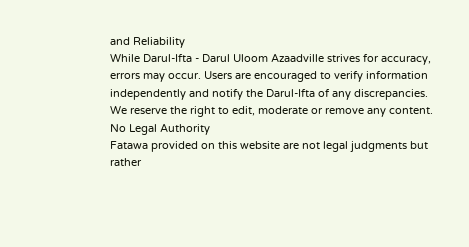and Reliability
While Darul-Ifta - Darul Uloom Azaadville strives for accuracy, errors may occur. Users are encouraged to verify information independently and notify the Darul-Ifta of any discrepancies.
We reserve the right to edit, moderate or remove any content.
No Legal Authority
Fatawa provided on this website are not legal judgments but rather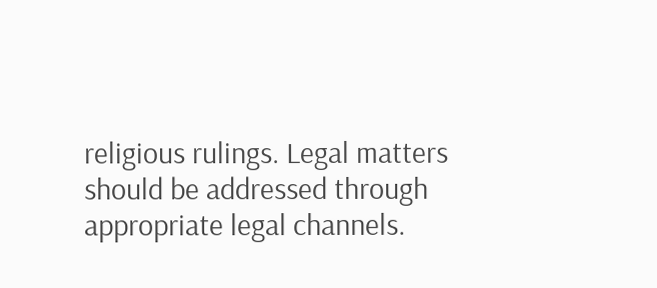religious rulings. Legal matters should be addressed through appropriate legal channels.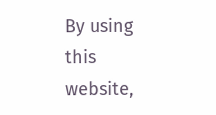By using this website,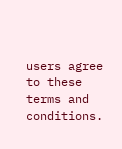users agree to these terms and conditions.